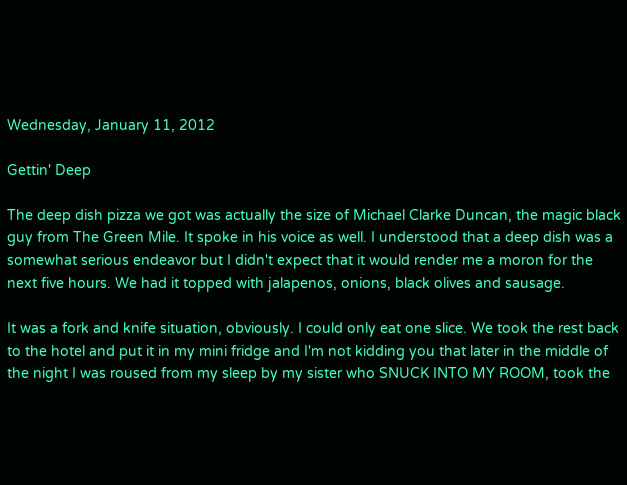Wednesday, January 11, 2012

Gettin' Deep

The deep dish pizza we got was actually the size of Michael Clarke Duncan, the magic black guy from The Green Mile. It spoke in his voice as well. I understood that a deep dish was a somewhat serious endeavor but I didn't expect that it would render me a moron for the next five hours. We had it topped with jalapenos, onions, black olives and sausage.

It was a fork and knife situation, obviously. I could only eat one slice. We took the rest back to the hotel and put it in my mini fridge and I'm not kidding you that later in the middle of the night I was roused from my sleep by my sister who SNUCK INTO MY ROOM, took the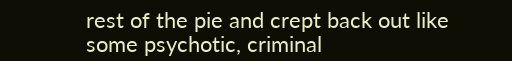rest of the pie and crept back out like some psychotic, criminal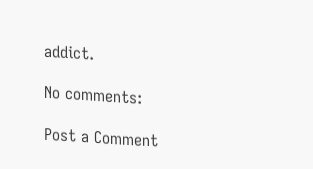addict.

No comments:

Post a Comment